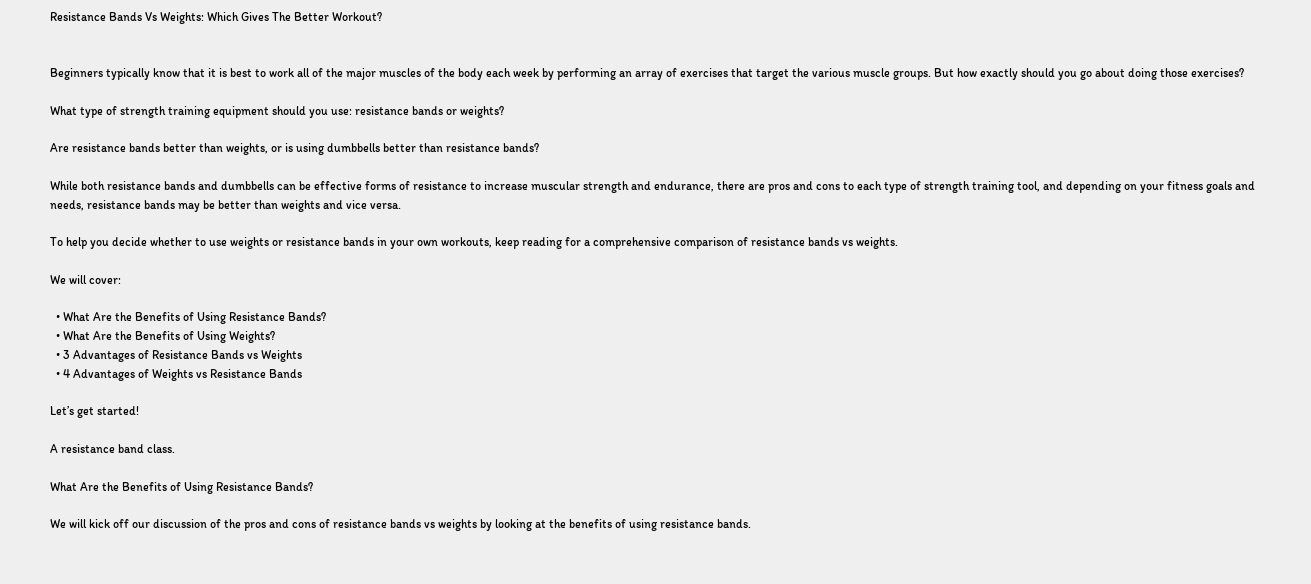Resistance Bands Vs Weights: Which Gives The Better Workout?


Beginners typically know that it is best to work all of the major muscles of the body each week by performing an array of exercises that target the various muscle groups. But how exactly should you go about doing those exercises?

What type of strength training equipment should you use: resistance bands or weights?

Are resistance bands better than weights, or is using dumbbells better than resistance bands?

While both resistance bands and dumbbells can be effective forms of resistance to increase muscular strength and endurance, there are pros and cons to each type of strength training tool, and depending on your fitness goals and needs, resistance bands may be better than weights and vice versa.

To help you decide whether to use weights or resistance bands in your own workouts, keep reading for a comprehensive comparison of resistance bands vs weights.

We will cover:

  • What Are the Benefits of Using Resistance Bands?
  • What Are the Benefits of Using Weights?
  • 3 Advantages of Resistance Bands vs Weights
  • 4 Advantages of Weights vs Resistance Bands

Let’s get started!

A resistance band class.

What Are the Benefits of Using Resistance Bands?

We will kick off our discussion of the pros and cons of resistance bands vs weights by looking at the benefits of using resistance bands.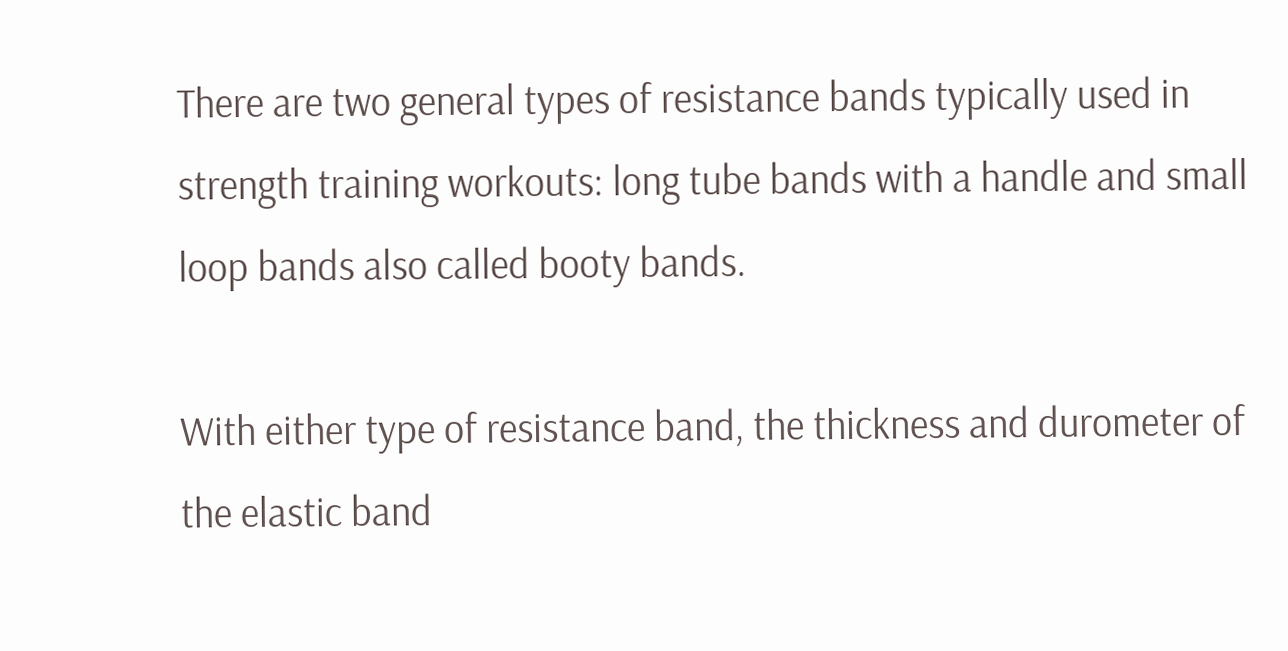There are two general types of resistance bands typically used in strength training workouts: long tube bands with a handle and small loop bands also called booty bands.

With either type of resistance band, the thickness and durometer of the elastic band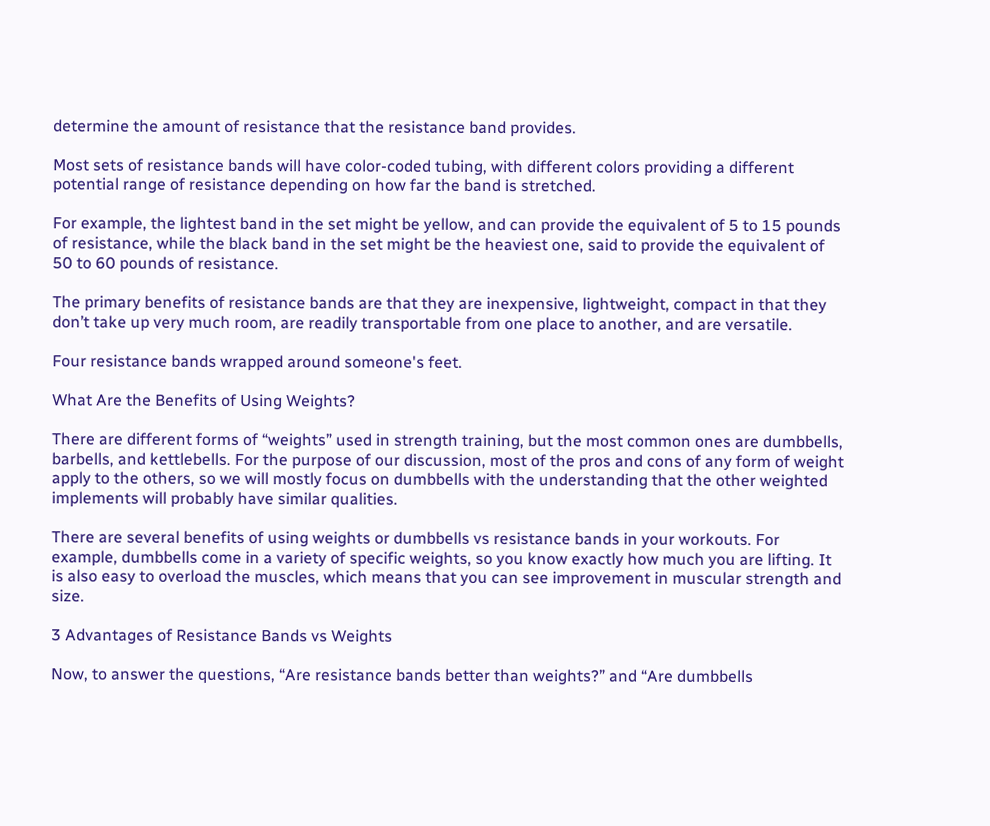determine the amount of resistance that the resistance band provides.

Most sets of resistance bands will have color-coded tubing, with different colors providing a different potential range of resistance depending on how far the band is stretched.

For example, the lightest band in the set might be yellow, and can provide the equivalent of 5 to 15 pounds of resistance, while the black band in the set might be the heaviest one, said to provide the equivalent of 50 to 60 pounds of resistance.

The primary benefits of resistance bands are that they are inexpensive, lightweight, compact in that they don’t take up very much room, are readily transportable from one place to another, and are versatile.

Four resistance bands wrapped around someone's feet.

What Are the Benefits of Using Weights?

There are different forms of “weights” used in strength training, but the most common ones are dumbbells, barbells, and kettlebells. For the purpose of our discussion, most of the pros and cons of any form of weight apply to the others, so we will mostly focus on dumbbells with the understanding that the other weighted implements will probably have similar qualities.

There are several benefits of using weights or dumbbells vs resistance bands in your workouts. For example, dumbbells come in a variety of specific weights, so you know exactly how much you are lifting. It is also easy to overload the muscles, which means that you can see improvement in muscular strength and size.

3 Advantages of Resistance Bands vs Weights

Now, to answer the questions, “Are resistance bands better than weights?” and “Are dumbbells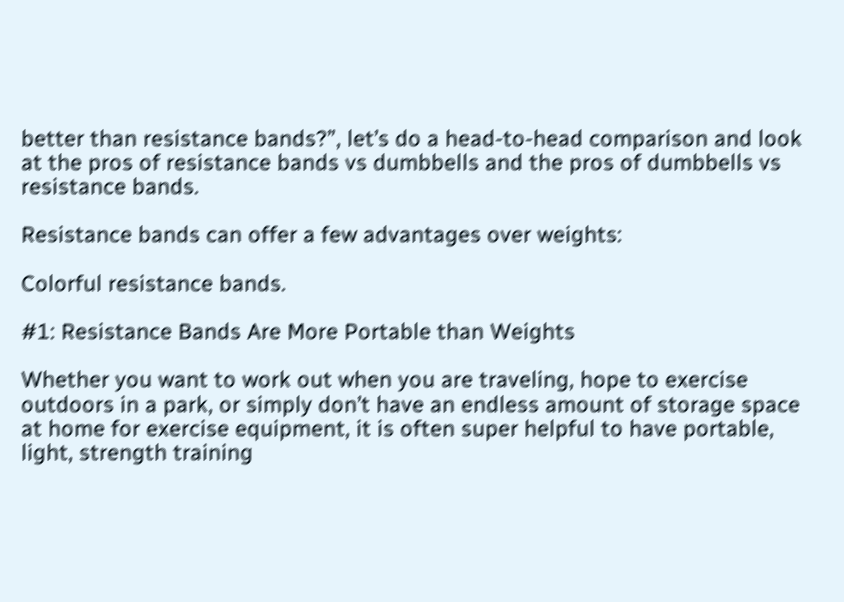better than resistance bands?”, let’s do a head-to-head comparison and look at the pros of resistance bands vs dumbbells and the pros of dumbbells vs resistance bands.

Resistance bands can offer a few advantages over weights:

Colorful resistance bands.

#1: Resistance Bands Are More Portable than Weights

Whether you want to work out when you are traveling, hope to exercise outdoors in a park, or simply don’t have an endless amount of storage space at home for exercise equipment, it is often super helpful to have portable, light, strength training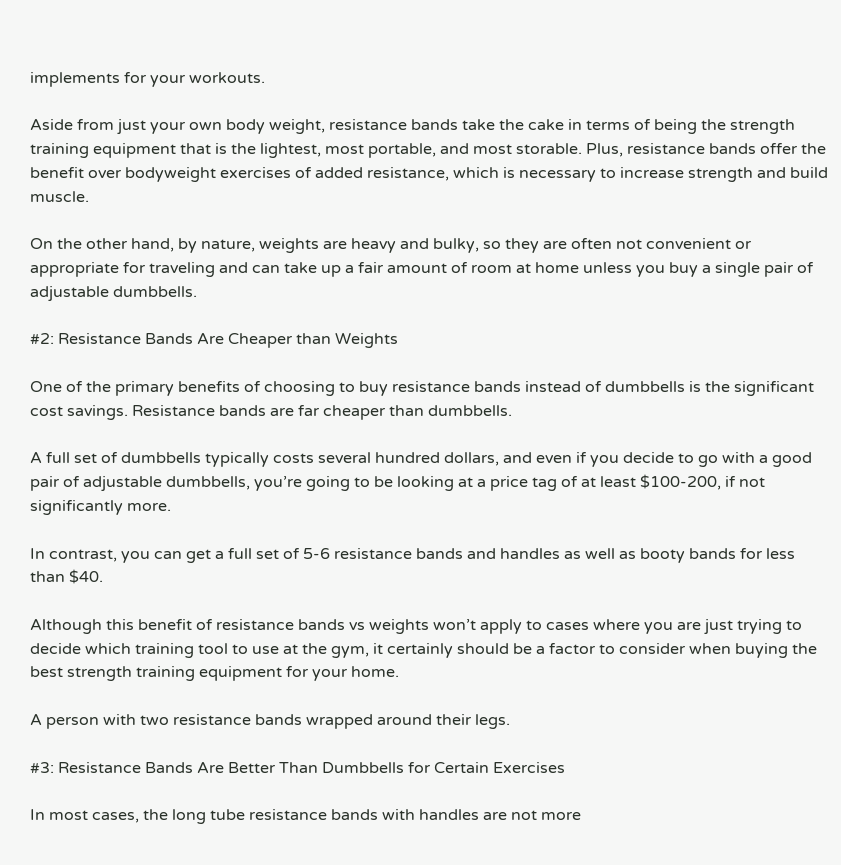implements for your workouts.

Aside from just your own body weight, resistance bands take the cake in terms of being the strength training equipment that is the lightest, most portable, and most storable. Plus, resistance bands offer the benefit over bodyweight exercises of added resistance, which is necessary to increase strength and build muscle.

On the other hand, by nature, weights are heavy and bulky, so they are often not convenient or appropriate for traveling and can take up a fair amount of room at home unless you buy a single pair of adjustable dumbbells.

#2: Resistance Bands Are Cheaper than Weights

One of the primary benefits of choosing to buy resistance bands instead of dumbbells is the significant cost savings. Resistance bands are far cheaper than dumbbells.

A full set of dumbbells typically costs several hundred dollars, and even if you decide to go with a good pair of adjustable dumbbells, you’re going to be looking at a price tag of at least $100-200, if not significantly more.

In contrast, you can get a full set of 5-6 resistance bands and handles as well as booty bands for less than $40.

Although this benefit of resistance bands vs weights won’t apply to cases where you are just trying to decide which training tool to use at the gym, it certainly should be a factor to consider when buying the best strength training equipment for your home.

A person with two resistance bands wrapped around their legs.

#3: Resistance Bands Are Better Than Dumbbells for Certain Exercises

In most cases, the long tube resistance bands with handles are not more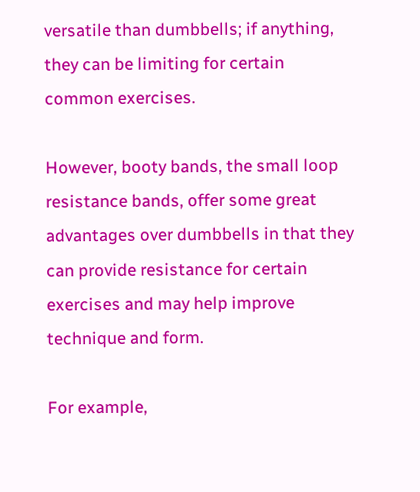versatile than dumbbells; if anything, they can be limiting for certain common exercises.

However, booty bands, the small loop resistance bands, offer some great advantages over dumbbells in that they can provide resistance for certain exercises and may help improve technique and form.

For example,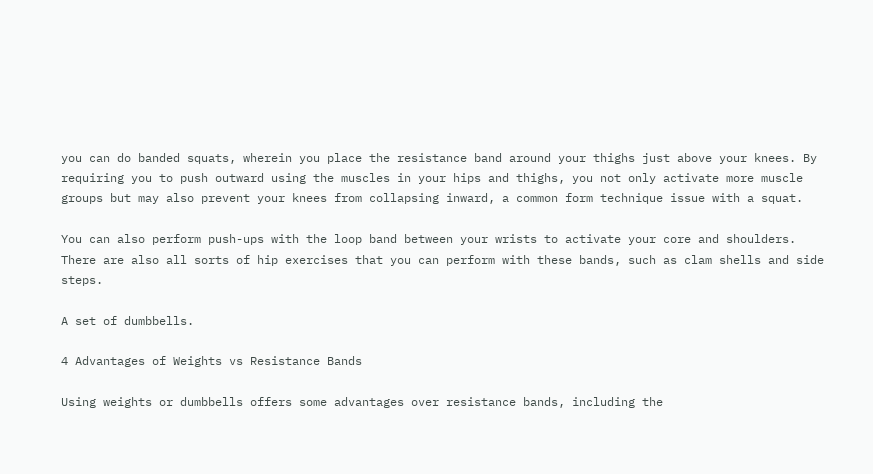you can do banded squats, wherein you place the resistance band around your thighs just above your knees. By requiring you to push outward using the muscles in your hips and thighs, you not only activate more muscle groups but may also prevent your knees from collapsing inward, a common form technique issue with a squat.

You can also perform push-ups with the loop band between your wrists to activate your core and shoulders. There are also all sorts of hip exercises that you can perform with these bands, such as clam shells and side steps.

A set of dumbbells.

4 Advantages of Weights vs Resistance Bands

Using weights or dumbbells offers some advantages over resistance bands, including the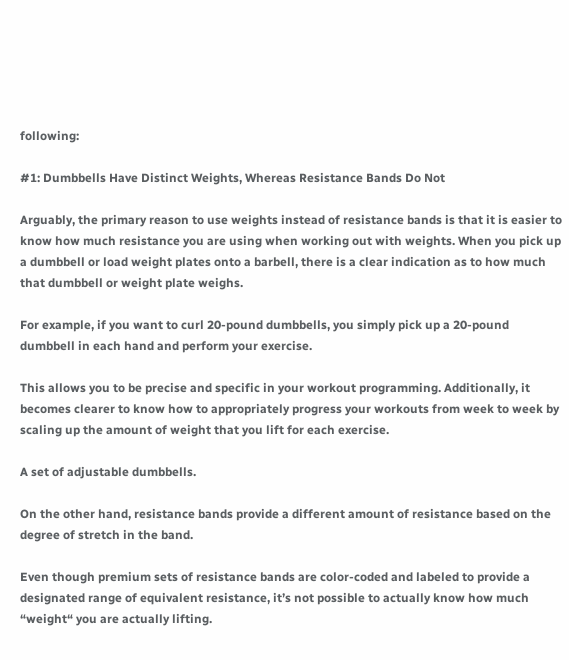following:

#1: Dumbbells Have Distinct Weights, Whereas Resistance Bands Do Not

Arguably, the primary reason to use weights instead of resistance bands is that it is easier to know how much resistance you are using when working out with weights. When you pick up a dumbbell or load weight plates onto a barbell, there is a clear indication as to how much that dumbbell or weight plate weighs.

For example, if you want to curl 20-pound dumbbells, you simply pick up a 20-pound dumbbell in each hand and perform your exercise.

This allows you to be precise and specific in your workout programming. Additionally, it becomes clearer to know how to appropriately progress your workouts from week to week by scaling up the amount of weight that you lift for each exercise.

A set of adjustable dumbbells.

On the other hand, resistance bands provide a different amount of resistance based on the degree of stretch in the band.

Even though premium sets of resistance bands are color-coded and labeled to provide a designated range of equivalent resistance, it’s not possible to actually know how much “weight“ you are actually lifting.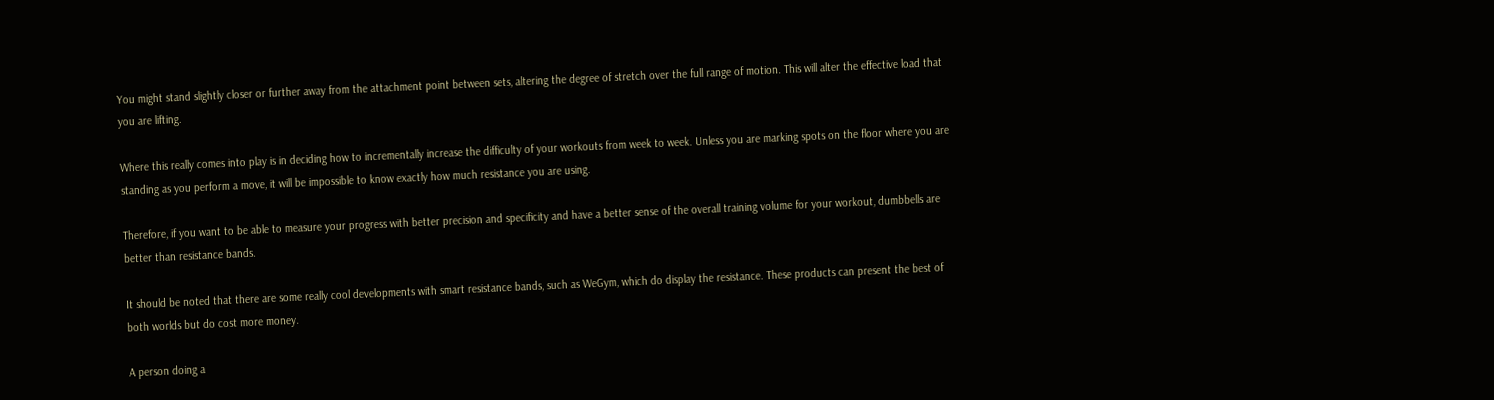You might stand slightly closer or further away from the attachment point between sets, altering the degree of stretch over the full range of motion. This will alter the effective load that you are lifting.

Where this really comes into play is in deciding how to incrementally increase the difficulty of your workouts from week to week. Unless you are marking spots on the floor where you are standing as you perform a move, it will be impossible to know exactly how much resistance you are using.

Therefore, if you want to be able to measure your progress with better precision and specificity and have a better sense of the overall training volume for your workout, dumbbells are better than resistance bands.

It should be noted that there are some really cool developments with smart resistance bands, such as WeGym, which do display the resistance. These products can present the best of both worlds but do cost more money.

A person doing a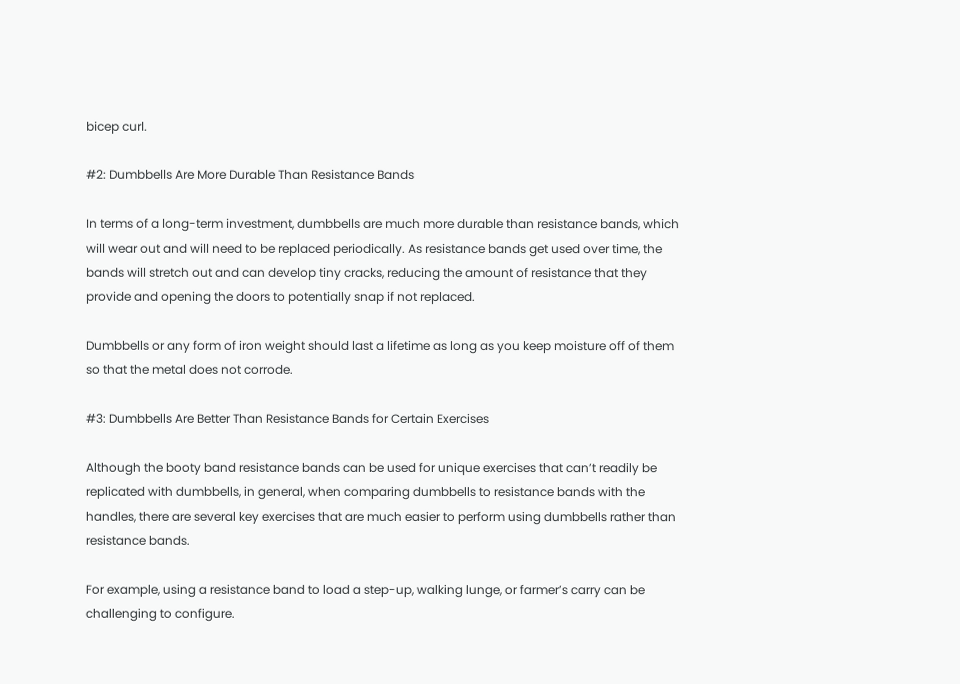bicep curl.

#2: Dumbbells Are More Durable Than Resistance Bands

In terms of a long-term investment, dumbbells are much more durable than resistance bands, which will wear out and will need to be replaced periodically. As resistance bands get used over time, the bands will stretch out and can develop tiny cracks, reducing the amount of resistance that they provide and opening the doors to potentially snap if not replaced.

Dumbbells or any form of iron weight should last a lifetime as long as you keep moisture off of them so that the metal does not corrode.

#3: Dumbbells Are Better Than Resistance Bands for Certain Exercises

Although the booty band resistance bands can be used for unique exercises that can’t readily be replicated with dumbbells, in general, when comparing dumbbells to resistance bands with the handles, there are several key exercises that are much easier to perform using dumbbells rather than resistance bands.

For example, using a resistance band to load a step-up, walking lunge, or farmer’s carry can be challenging to configure.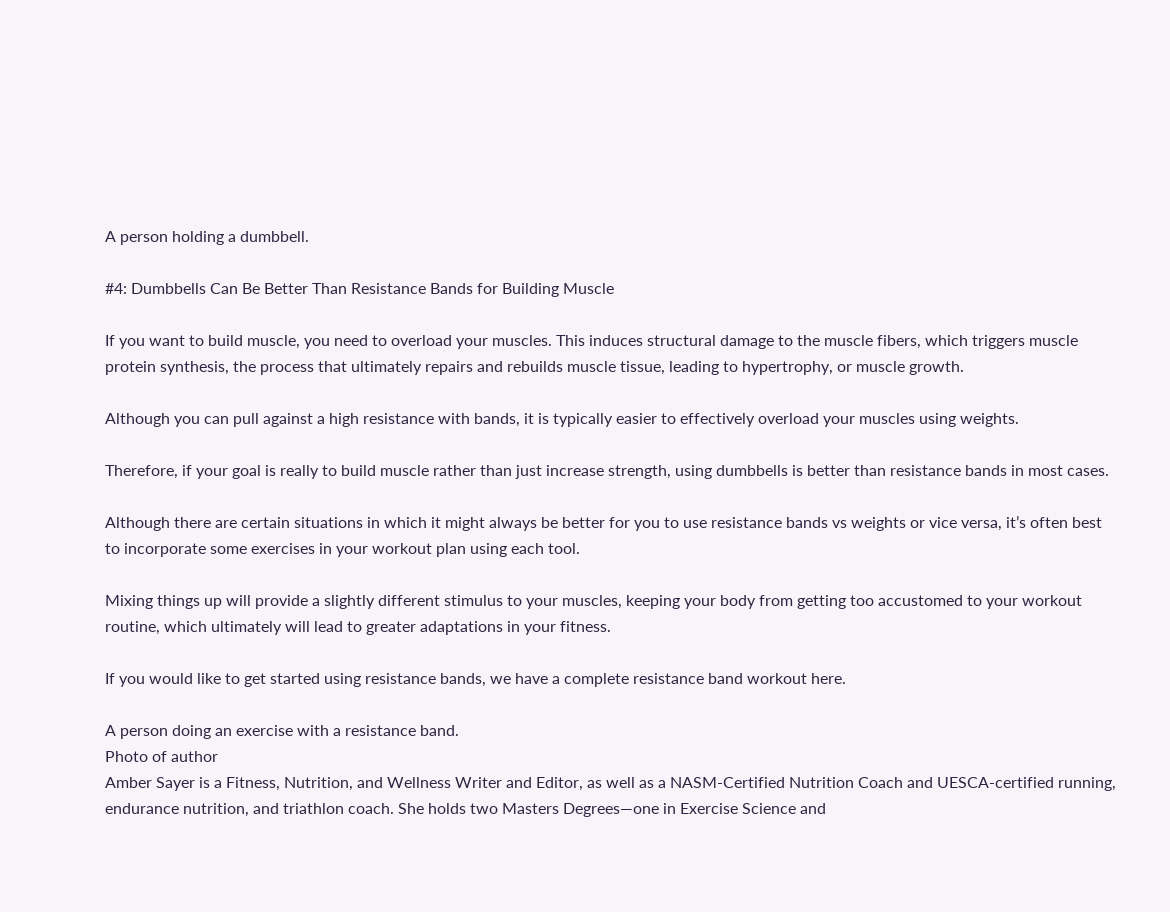A person holding a dumbbell.

#4: Dumbbells Can Be Better Than Resistance Bands for Building Muscle

If you want to build muscle, you need to overload your muscles. This induces structural damage to the muscle fibers, which triggers muscle protein synthesis, the process that ultimately repairs and rebuilds muscle tissue, leading to hypertrophy, or muscle growth.

Although you can pull against a high resistance with bands, it is typically easier to effectively overload your muscles using weights.

Therefore, if your goal is really to build muscle rather than just increase strength, using dumbbells is better than resistance bands in most cases.

Although there are certain situations in which it might always be better for you to use resistance bands vs weights or vice versa, it’s often best to incorporate some exercises in your workout plan using each tool.

Mixing things up will provide a slightly different stimulus to your muscles, keeping your body from getting too accustomed to your workout routine, which ultimately will lead to greater adaptations in your fitness.

If you would like to get started using resistance bands, we have a complete resistance band workout here.

A person doing an exercise with a resistance band.
Photo of author
Amber Sayer is a Fitness, Nutrition, and Wellness Writer and Editor, as well as a NASM-Certified Nutrition Coach and UESCA-certified running, endurance nutrition, and triathlon coach. She holds two Masters Degrees—one in Exercise Science and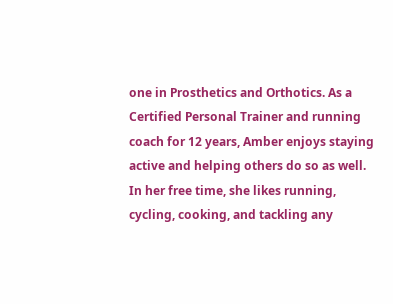one in Prosthetics and Orthotics. As a Certified Personal Trainer and running coach for 12 years, Amber enjoys staying active and helping others do so as well. In her free time, she likes running, cycling, cooking, and tackling any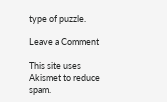type of puzzle.

Leave a Comment

This site uses Akismet to reduce spam.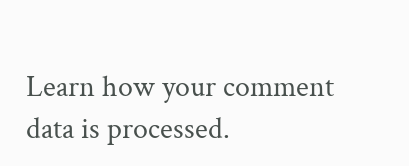Learn how your comment data is processed.